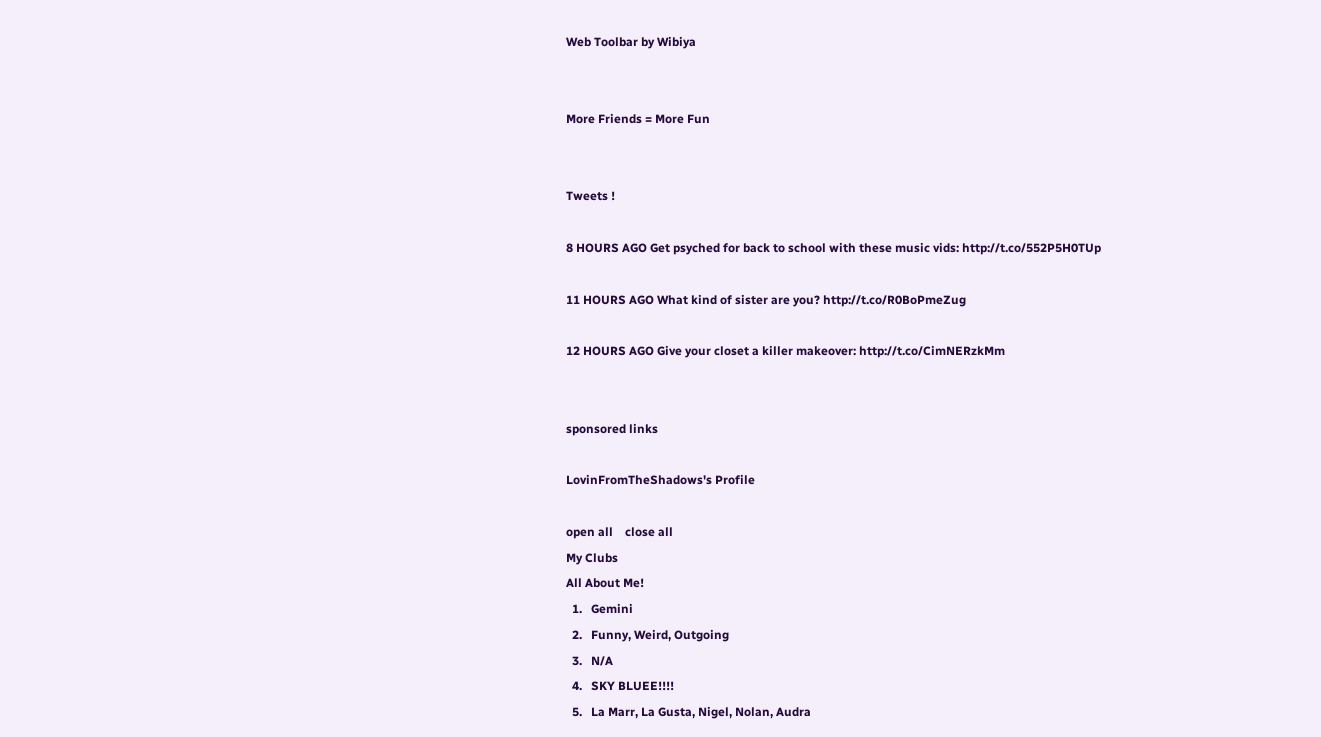Web Toolbar by Wibiya


More Friends = More Fun


Tweets !

8 HOURS AGO Get psyched for back to school with these music vids: http://t.co/552P5H0TUp

11 HOURS AGO What kind of sister are you? http://t.co/R0BoPmeZug

12 HOURS AGO Give your closet a killer makeover: http://t.co/CimNERzkMm


sponsored links

LovinFromTheShadows's Profile

open all    close all
My Clubs
All About Me!
  1.   Gemini
  2.   Funny, Weird, Outgoing
  3.   N/A
  4.   SKY BLUEE!!!!
  5.   La Marr, La Gusta, Nigel, Nolan, Audra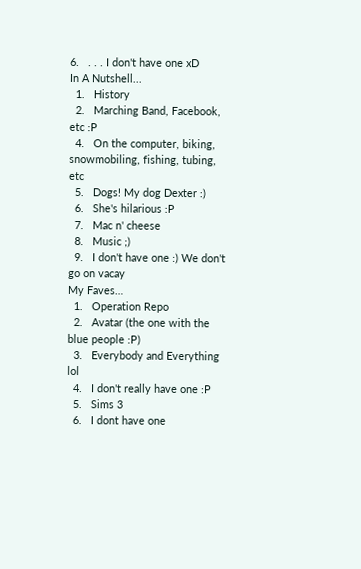6.   . . . I don't have one xD
In A Nutshell...
  1.   History
  2.   Marching Band, Facebook, etc :P
  4.   On the computer, biking, snowmobiling, fishing, tubing, etc
  5.   Dogs! My dog Dexter :)
  6.   She's hilarious :P
  7.   Mac n' cheese
  8.   Music ;)
  9.   I don't have one :) We don't go on vacay
My Faves…
  1.   Operation Repo
  2.   Avatar (the one with the blue people :P)
  3.   Everybody and Everything lol
  4.   I don't really have one :P
  5.   Sims 3
  6.   I dont have one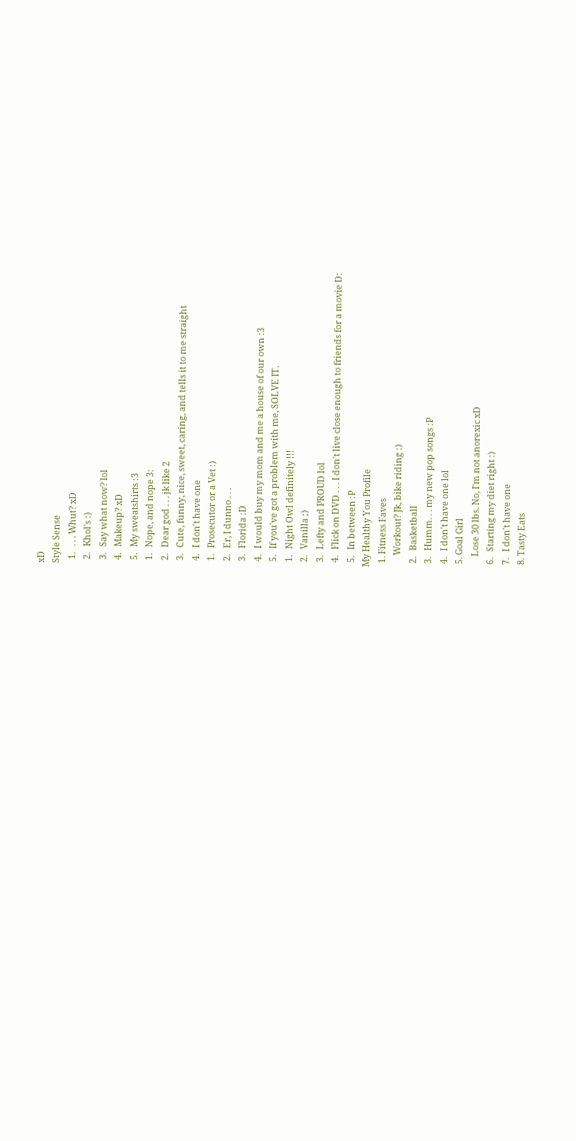xD
Style Sense
  1.   . . . Whut? xD
  2.   Khol's :)
  3.   Say what now? lol
  4.   Makeup? xD
  5.   My sweatshirts :3
  1.   Nope, and nope 3:
  2.   Dear god . . . jk like 2
  3.   Cute, funny, nice, sweet, caring, and tells it to me straight
  4.   I don't have one
  1.   Prosecutor or a Vet :)
  2.   Er, I dunno . . .
  3.   Florida :D
  4.   I would buy my mom and me a house of our own :3
  5.   If you've got a problem with me, SOLVE IT.
  1.   Night Owl definitely !!!
  2.   Vanilla ;)
  3.   Lefty and PROUD lol
  4.   Flick on DVD . . . I don't live close enough to friends for a movie D:
  5.   In between :P
My Healthy You Profile
  1. Fitness Faves
      Workout? Jk, bike riding :)
  2.   Basketball
  3.   Humm. . . my new pop songs :P
  4.   I don't have one lol
  5. Goal Girl
      Lose 30 lbs. No, I'm not anorexic xD
  6.   Starting my diet right :)
  7.   I don't have one
  8. Tasty Eats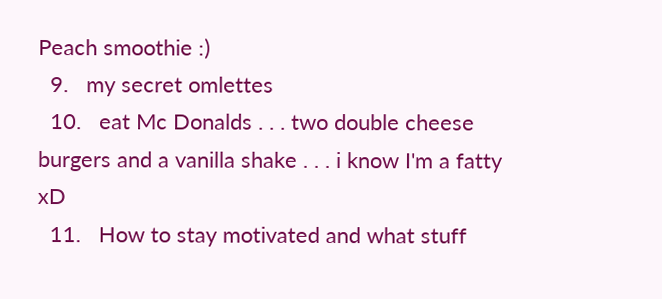Peach smoothie :)
  9.   my secret omlettes
  10.   eat Mc Donalds . . . two double cheese burgers and a vanilla shake . . . i know I'm a fatty xD
  11.   How to stay motivated and what stuff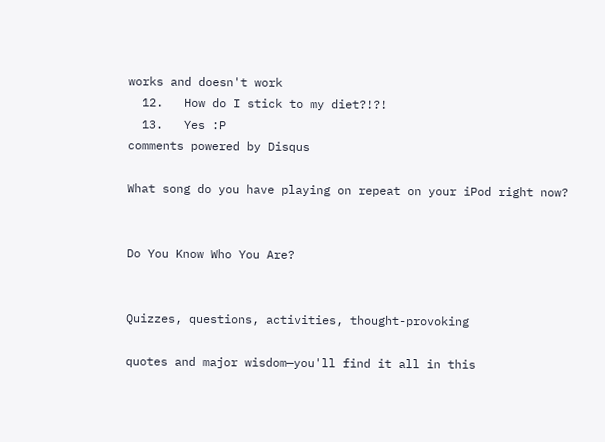works and doesn't work
  12.   How do I stick to my diet?!?!
  13.   Yes :P
comments powered by Disqus

What song do you have playing on repeat on your iPod right now?


Do You Know Who You Are?


Quizzes, questions, activities, thought-provoking

quotes and major wisdom—you'll find it all in this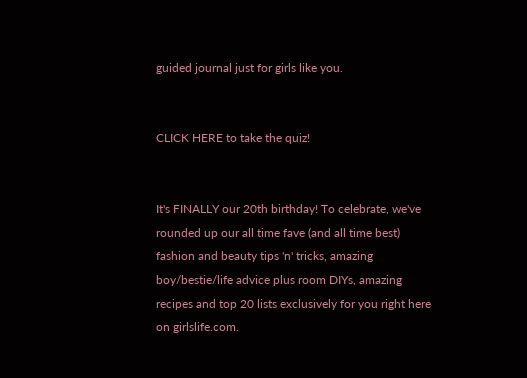guided journal just for girls like you.


CLICK HERE to take the quiz!


It's FINALLY our 20th birthday! To celebrate, we've rounded up our all time fave (and all time best) fashion and beauty tips 'n' tricks, amazing boy/bestie/life advice plus room DIYs, amazing recipes and top 20 lists exclusively for you right here on girlslife.com.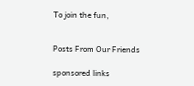To join the fun,


Posts From Our Friends

sponsored links